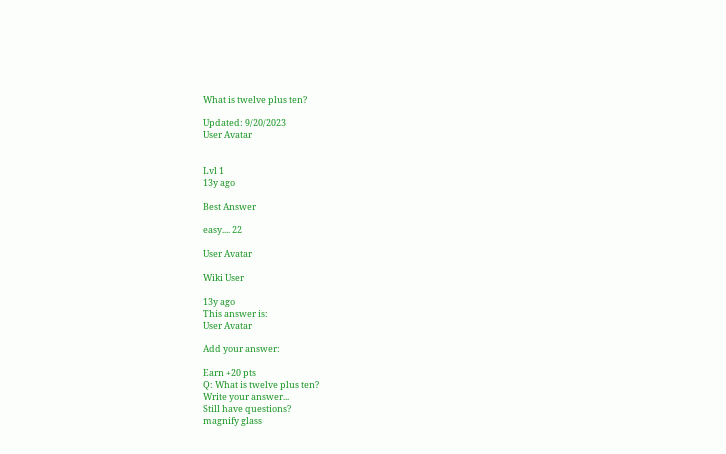What is twelve plus ten?

Updated: 9/20/2023
User Avatar


Lvl 1
13y ago

Best Answer

easy.... 22

User Avatar

Wiki User

13y ago
This answer is:
User Avatar

Add your answer:

Earn +20 pts
Q: What is twelve plus ten?
Write your answer...
Still have questions?
magnify glass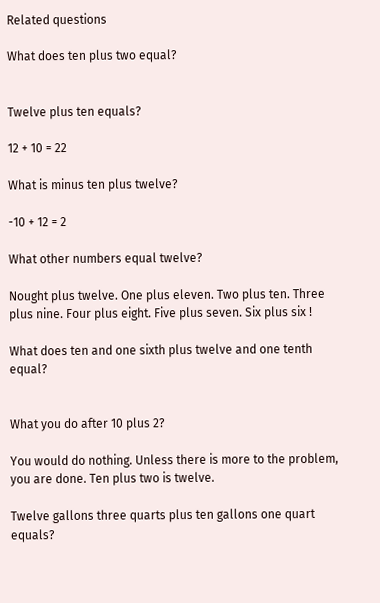Related questions

What does ten plus two equal?


Twelve plus ten equals?

12 + 10 = 22

What is minus ten plus twelve?

-10 + 12 = 2

What other numbers equal twelve?

Nought plus twelve. One plus eleven. Two plus ten. Three plus nine. Four plus eight. Five plus seven. Six plus six !

What does ten and one sixth plus twelve and one tenth equal?


What you do after 10 plus 2?

You would do nothing. Unless there is more to the problem, you are done. Ten plus two is twelve.

Twelve gallons three quarts plus ten gallons one quart equals?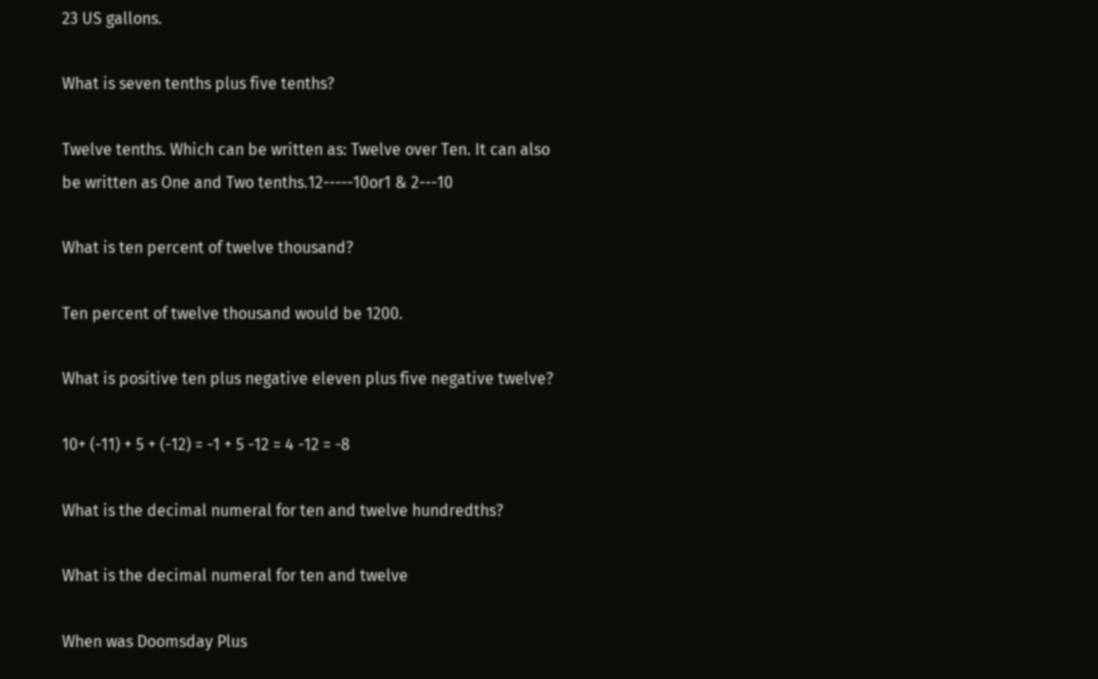23 US gallons.

What is seven tenths plus five tenths?

Twelve tenths. Which can be written as: Twelve over Ten. It can also be written as One and Two tenths.12-----10or1 & 2---10

What is ten percent of twelve thousand?

Ten percent of twelve thousand would be 1200.

What is positive ten plus negative eleven plus five negative twelve?

10+ (-11) + 5 + (-12) = -1 + 5 -12 = 4 -12 = -8

What is the decimal numeral for ten and twelve hundredths?

What is the decimal numeral for ten and twelve

When was Doomsday Plus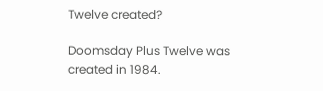Twelve created?

Doomsday Plus Twelve was created in 1984.